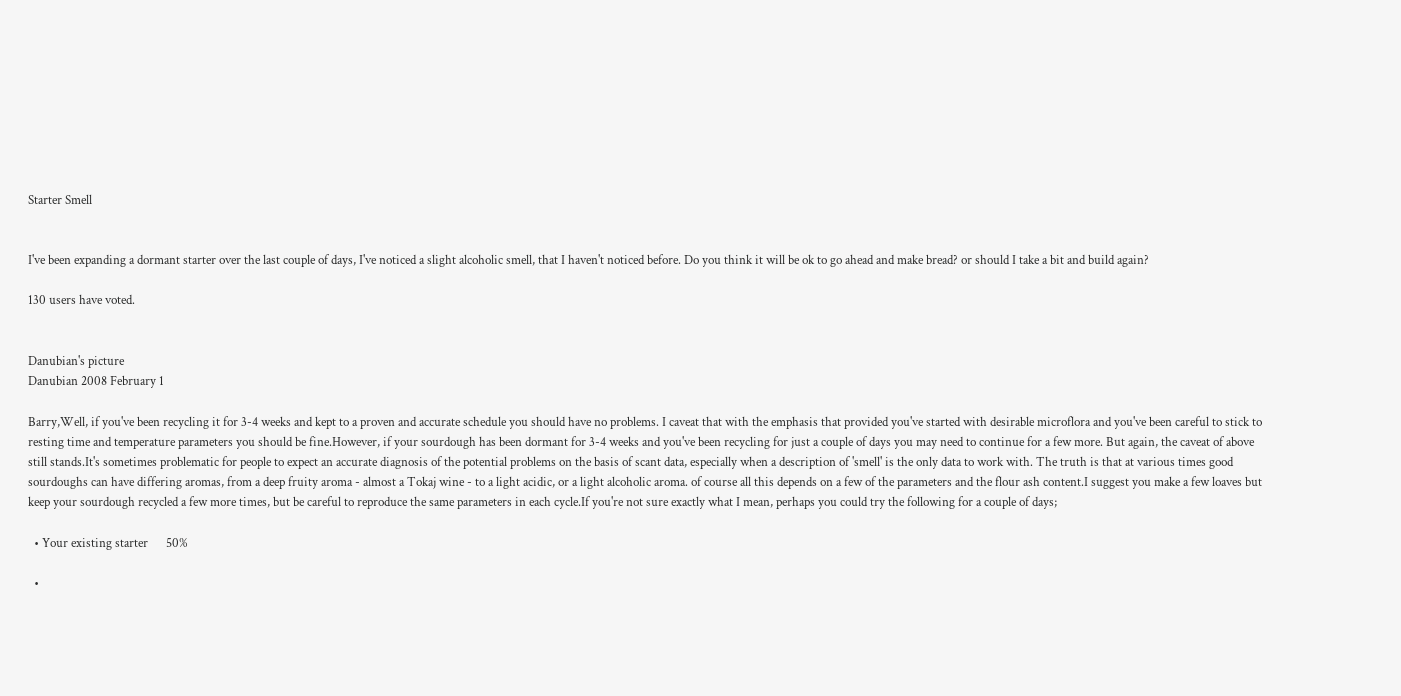Starter Smell


I've been expanding a dormant starter over the last couple of days, I've noticed a slight alcoholic smell, that I haven't noticed before. Do you think it will be ok to go ahead and make bread? or should I take a bit and build again?

130 users have voted.


Danubian's picture
Danubian 2008 February 1

Barry,Well, if you've been recycling it for 3-4 weeks and kept to a proven and accurate schedule you should have no problems. I caveat that with the emphasis that provided you've started with desirable microflora and you've been careful to stick to resting time and temperature parameters you should be fine.However, if your sourdough has been dormant for 3-4 weeks and you've been recycling for just a couple of days you may need to continue for a few more. But again, the caveat of above still stands.It's sometimes problematic for people to expect an accurate diagnosis of the potential problems on the basis of scant data, especially when a description of 'smell' is the only data to work with. The truth is that at various times good sourdoughs can have differing aromas, from a deep fruity aroma - almost a Tokaj wine - to a light acidic, or a light alcoholic aroma. of course all this depends on a few of the parameters and the flour ash content.I suggest you make a few loaves but keep your sourdough recycled a few more times, but be careful to reproduce the same parameters in each cycle.If you're not sure exactly what I mean, perhaps you could try the following for a couple of days;

  • Your existing starter      50%

  •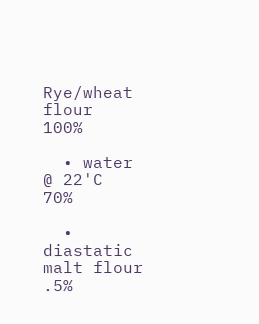Rye/wheat flour           100%

  • water @ 22'C               70%

  • diastatic malt flour        .5%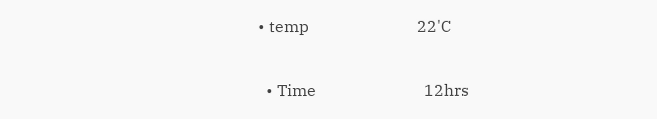• temp                           22'C

  • Time                           12hrs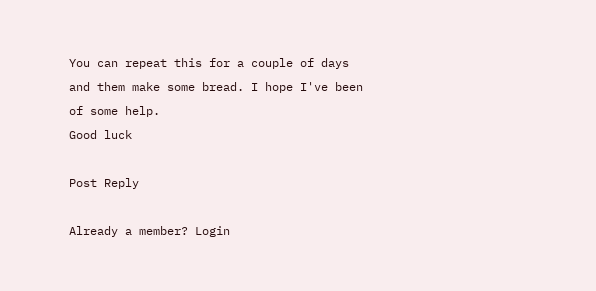You can repeat this for a couple of days and them make some bread. I hope I've been of some help.
Good luck

Post Reply

Already a member? Login